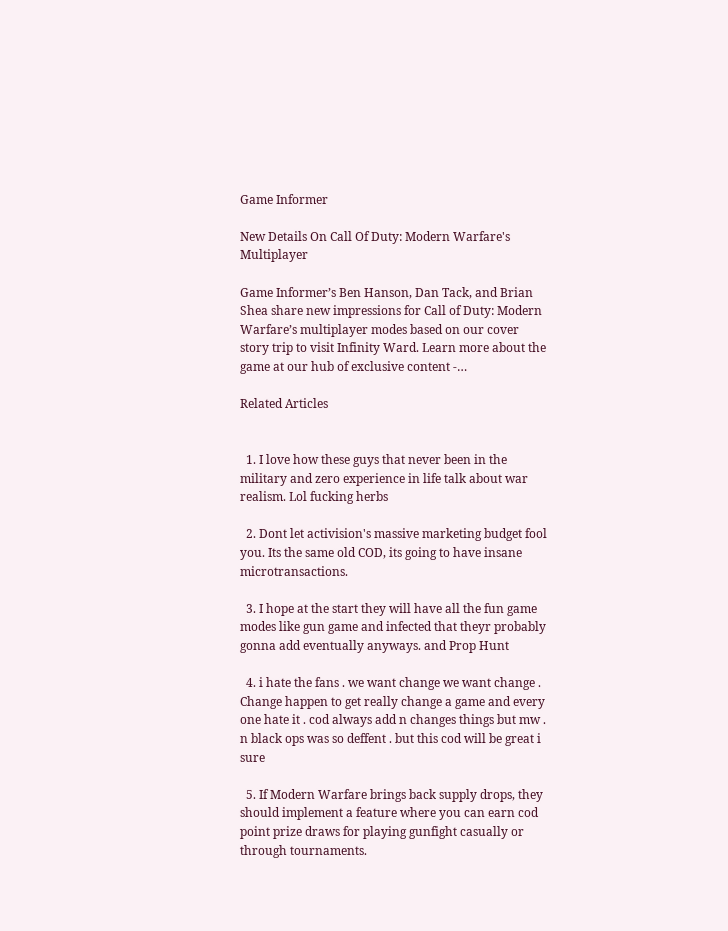Game Informer

New Details On Call Of Duty: Modern Warfare's Multiplayer

Game Informer’s Ben Hanson, Dan Tack, and Brian Shea share new impressions for Call of Duty: Modern Warfare’s multiplayer modes based on our cover story trip to visit Infinity Ward. Learn more about the game at our hub of exclusive content -…

Related Articles


  1. I love how these guys that never been in the military and zero experience in life talk about war realism. Lol fucking herbs

  2. Dont let activision's massive marketing budget fool you. Its the same old COD, its going to have insane microtransactions.

  3. I hope at the start they will have all the fun game modes like gun game and infected that theyr probably gonna add eventually anyways. and Prop Hunt

  4. i hate the fans . we want change we want change . Change happen to get really change a game and every one hate it . cod always add n changes things but mw . n black ops was so deffent . but this cod will be great i sure

  5. If Modern Warfare brings back supply drops, they should implement a feature where you can earn cod point prize draws for playing gunfight casually or through tournaments.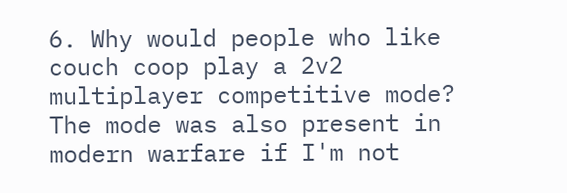6. Why would people who like couch coop play a 2v2 multiplayer competitive mode? The mode was also present in modern warfare if I'm not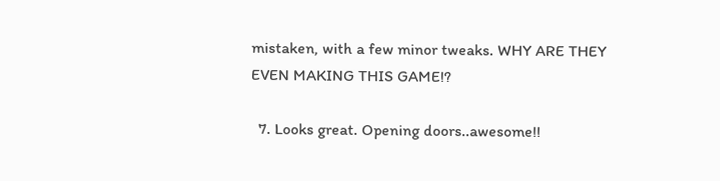mistaken, with a few minor tweaks. WHY ARE THEY EVEN MAKING THIS GAME!?

  7. Looks great. Opening doors..awesome!!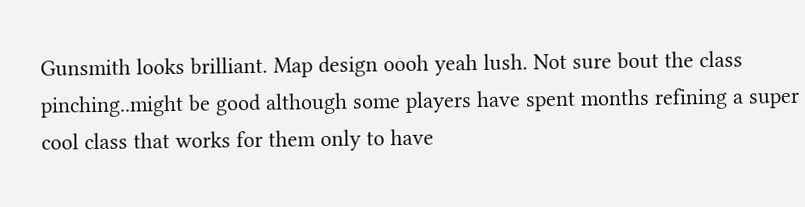Gunsmith looks brilliant. Map design oooh yeah lush. Not sure bout the class pinching..might be good although some players have spent months refining a super cool class that works for them only to have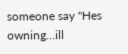someone say "Hes owning…ill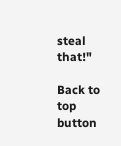steal that!"

Back to top button